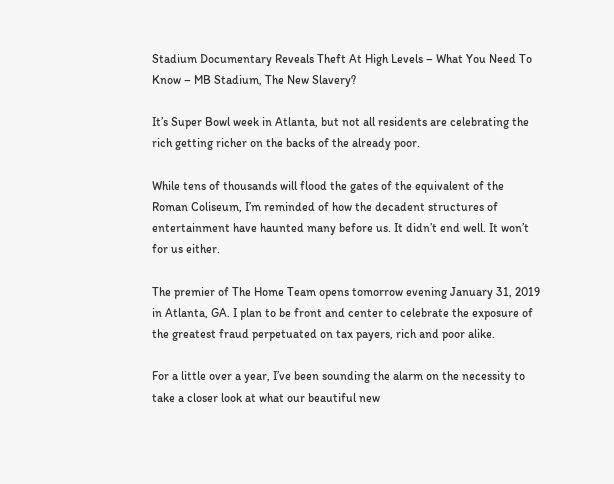Stadium Documentary Reveals Theft At High Levels – What You Need To Know – MB Stadium, The New Slavery?

It’s Super Bowl week in Atlanta, but not all residents are celebrating the rich getting richer on the backs of the already poor.

While tens of thousands will flood the gates of the equivalent of the Roman Coliseum, I’m reminded of how the decadent structures of entertainment have haunted many before us. It didn’t end well. It won’t for us either.

The premier of The Home Team opens tomorrow evening January 31, 2019 in Atlanta, GA. I plan to be front and center to celebrate the exposure of the greatest fraud perpetuated on tax payers, rich and poor alike.

For a little over a year, I’ve been sounding the alarm on the necessity to take a closer look at what our beautiful new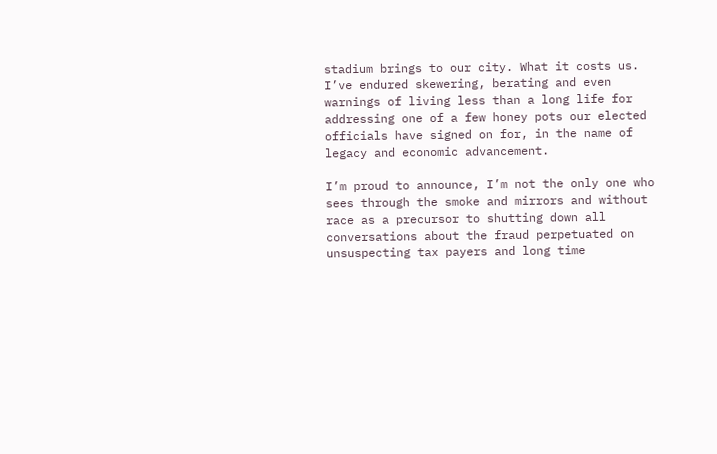stadium brings to our city. What it costs us. I’ve endured skewering, berating and even warnings of living less than a long life for addressing one of a few honey pots our elected officials have signed on for, in the name of legacy and economic advancement.

I’m proud to announce, I’m not the only one who sees through the smoke and mirrors and without race as a precursor to shutting down all conversations about the fraud perpetuated on unsuspecting tax payers and long time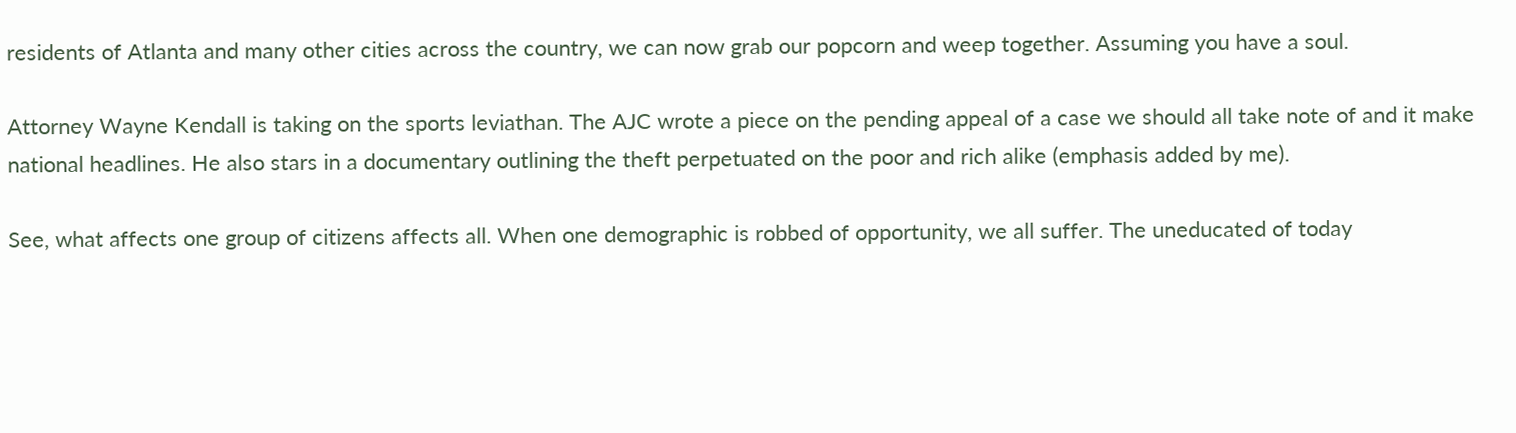residents of Atlanta and many other cities across the country, we can now grab our popcorn and weep together. Assuming you have a soul.

Attorney Wayne Kendall is taking on the sports leviathan. The AJC wrote a piece on the pending appeal of a case we should all take note of and it make national headlines. He also stars in a documentary outlining the theft perpetuated on the poor and rich alike (emphasis added by me).

See, what affects one group of citizens affects all. When one demographic is robbed of opportunity, we all suffer. The uneducated of today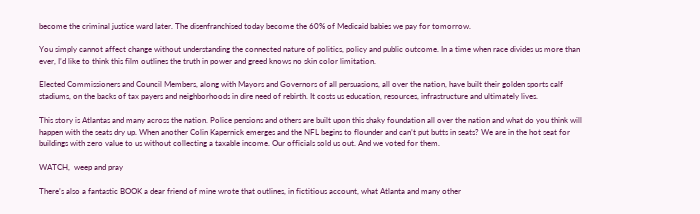become the criminal justice ward later. The disenfranchised today become the 60% of Medicaid babies we pay for tomorrow.

You simply cannot affect change without understanding the connected nature of politics, policy and public outcome. In a time when race divides us more than ever, I’d like to think this film outlines the truth in power and greed knows no skin color limitation.

Elected Commissioners and Council Members, along with Mayors and Governors of all persuasions, all over the nation, have built their golden sports calf stadiums, on the backs of tax payers and neighborhoods in dire need of rebirth. It costs us education, resources, infrastructure and ultimately lives.

This story is Atlantas and many across the nation. Police pensions and others are built upon this shaky foundation all over the nation and what do you think will happen with the seats dry up. When another Colin Kapernick emerges and the NFL begins to flounder and can’t put butts in seats? We are in the hot seat for buildings with zero value to us without collecting a taxable income. Our officials sold us out. And we voted for them.

WATCH,  weep and pray

There’s also a fantastic BOOK a dear friend of mine wrote that outlines, in fictitious account, what Atlanta and many other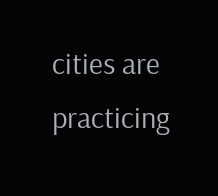cities are practicing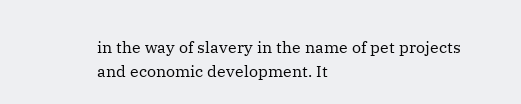in the way of slavery in the name of pet projects and economic development. It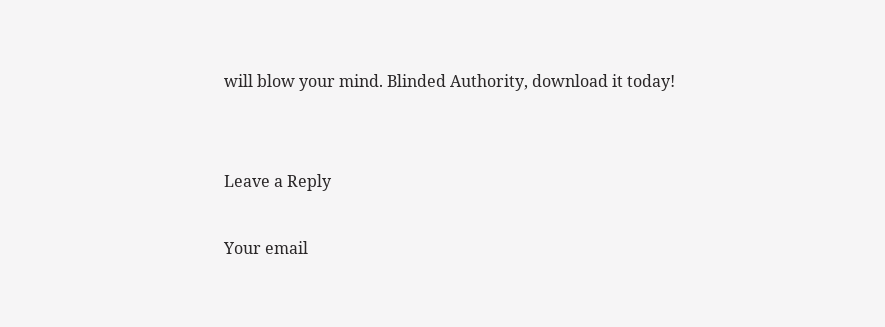will blow your mind. Blinded Authority, download it today!


Leave a Reply

Your email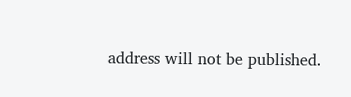address will not be published.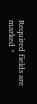Required fields are marked *